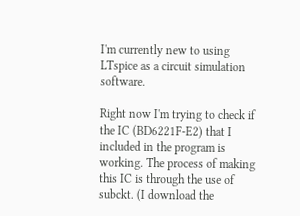I'm currently new to using LTspice as a circuit simulation software.

Right now I'm trying to check if the IC (BD6221F-E2) that I included in the program is working. The process of making this IC is through the use of subckt. (I download the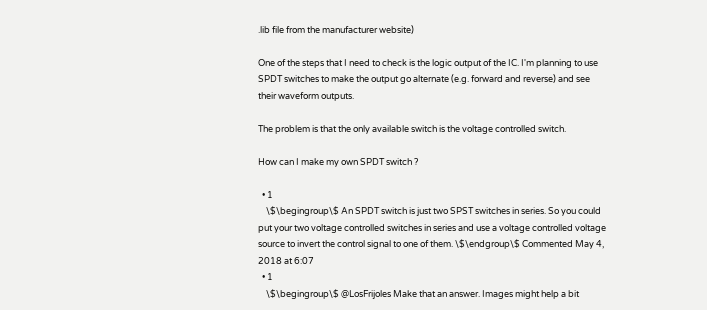.lib file from the manufacturer website)

One of the steps that I need to check is the logic output of the IC. I'm planning to use SPDT switches to make the output go alternate (e.g. forward and reverse) and see their waveform outputs.

The problem is that the only available switch is the voltage controlled switch.

How can I make my own SPDT switch ?

  • 1
    \$\begingroup\$ An SPDT switch is just two SPST switches in series. So you could put your two voltage controlled switches in series and use a voltage controlled voltage source to invert the control signal to one of them. \$\endgroup\$ Commented May 4, 2018 at 6:07
  • 1
    \$\begingroup\$ @LosFrijoles Make that an answer. Images might help a bit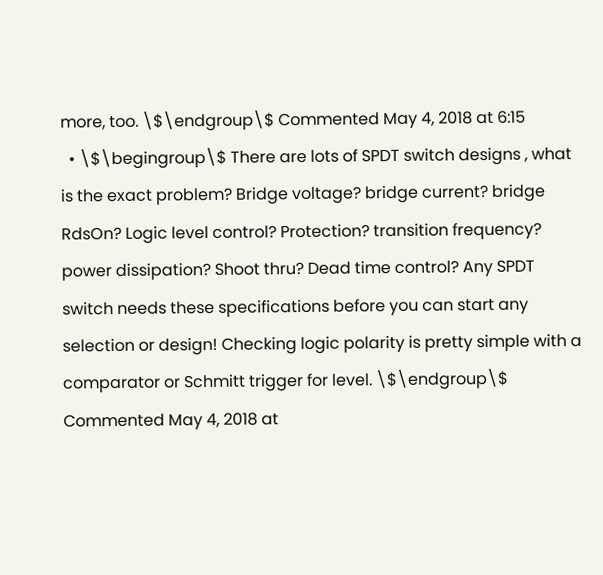more, too. \$\endgroup\$ Commented May 4, 2018 at 6:15
  • \$\begingroup\$ There are lots of SPDT switch designs , what is the exact problem? Bridge voltage? bridge current? bridge RdsOn? Logic level control? Protection? transition frequency? power dissipation? Shoot thru? Dead time control? Any SPDT switch needs these specifications before you can start any selection or design! Checking logic polarity is pretty simple with a comparator or Schmitt trigger for level. \$\endgroup\$ Commented May 4, 2018 at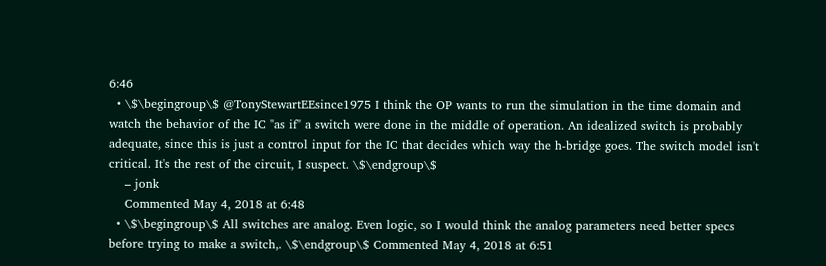6:46
  • \$\begingroup\$ @TonyStewartEEsince1975 I think the OP wants to run the simulation in the time domain and watch the behavior of the IC "as if" a switch were done in the middle of operation. An idealized switch is probably adequate, since this is just a control input for the IC that decides which way the h-bridge goes. The switch model isn't critical. It's the rest of the circuit, I suspect. \$\endgroup\$
    – jonk
    Commented May 4, 2018 at 6:48
  • \$\begingroup\$ All switches are analog. Even logic, so I would think the analog parameters need better specs before trying to make a switch,. \$\endgroup\$ Commented May 4, 2018 at 6:51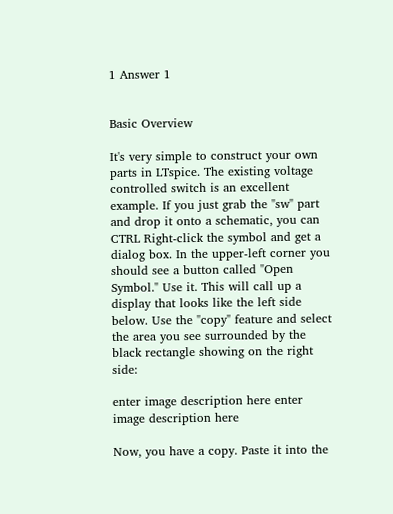1 Answer 1


Basic Overview

It's very simple to construct your own parts in LTspice. The existing voltage controlled switch is an excellent example. If you just grab the "sw" part and drop it onto a schematic, you can CTRL Right-click the symbol and get a dialog box. In the upper-left corner you should see a button called "Open Symbol." Use it. This will call up a display that looks like the left side below. Use the "copy" feature and select the area you see surrounded by the black rectangle showing on the right side:

enter image description here enter image description here

Now, you have a copy. Paste it into the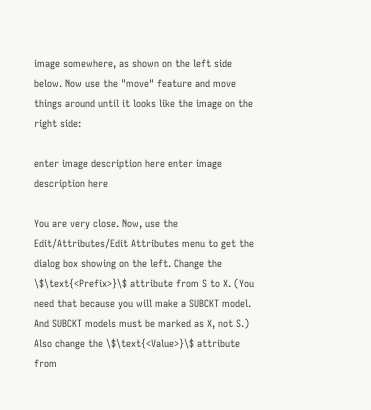image somewhere, as shown on the left side below. Now use the "move" feature and move things around until it looks like the image on the right side:

enter image description here enter image description here

You are very close. Now, use the Edit/Attributes/Edit Attributes menu to get the dialog box showing on the left. Change the \$\text{<Prefix>}\$ attribute from S to X. (You need that because you will make a SUBCKT model. And SUBCKT models must be marked as X, not S.) Also change the \$\text{<Value>}\$ attribute from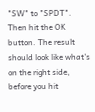"SW" to "SPDT". Then hit the OK button. The result should look like what's on the right side, before you hit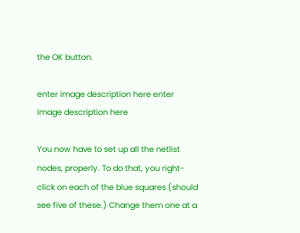the OK button.

enter image description here enter image description here

You now have to set up all the netlist nodes, properly. To do that, you right-click on each of the blue squares (should see five of these.) Change them one at a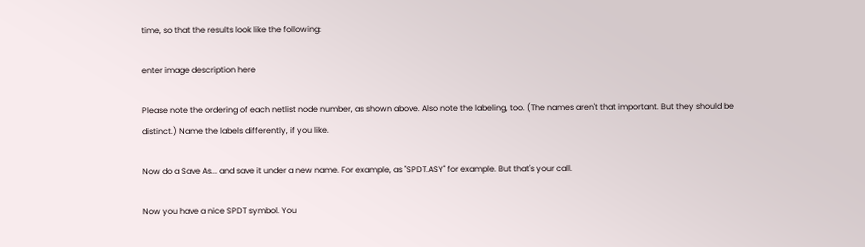time, so that the results look like the following:

enter image description here

Please note the ordering of each netlist node number, as shown above. Also note the labeling, too. (The names aren't that important. But they should be distinct.) Name the labels differently, if you like.

Now do a Save As... and save it under a new name. For example, as "SPDT.ASY" for example. But that's your call.

Now you have a nice SPDT symbol. You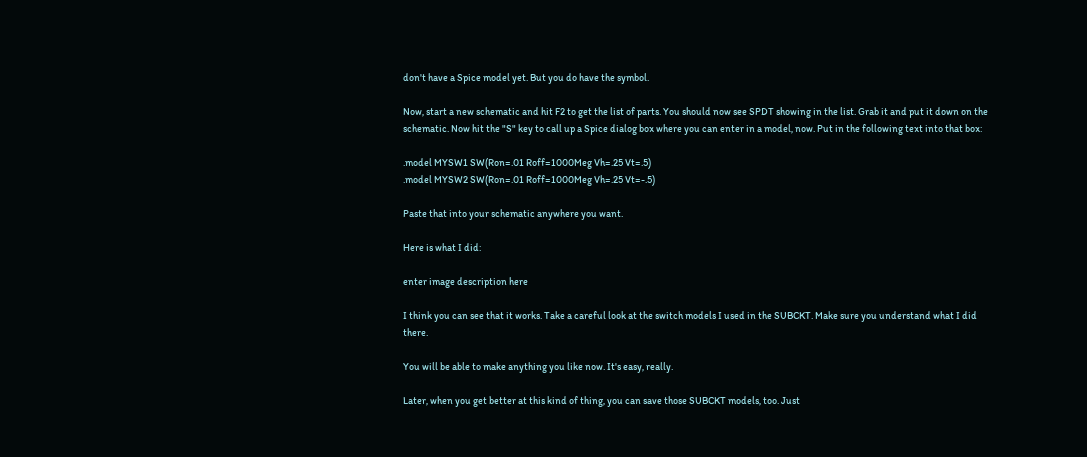don't have a Spice model yet. But you do have the symbol.

Now, start a new schematic and hit F2 to get the list of parts. You should now see SPDT showing in the list. Grab it and put it down on the schematic. Now hit the "S" key to call up a Spice dialog box where you can enter in a model, now. Put in the following text into that box:

.model MYSW1 SW(Ron=.01 Roff=1000Meg Vh=.25 Vt=.5)
.model MYSW2 SW(Ron=.01 Roff=1000Meg Vh=.25 Vt=-.5)

Paste that into your schematic anywhere you want.

Here is what I did:

enter image description here

I think you can see that it works. Take a careful look at the switch models I used in the SUBCKT. Make sure you understand what I did there.

You will be able to make anything you like now. It's easy, really.

Later, when you get better at this kind of thing, you can save those SUBCKT models, too. Just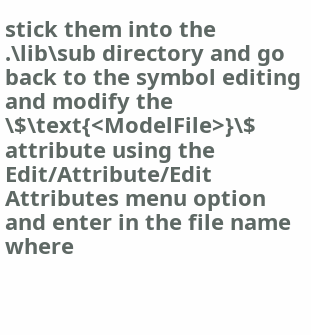stick them into the .\lib\sub directory and go back to the symbol editing and modify the \$\text{<ModelFile>}\$ attribute using the Edit/Attribute/Edit Attributes menu option and enter in the file name where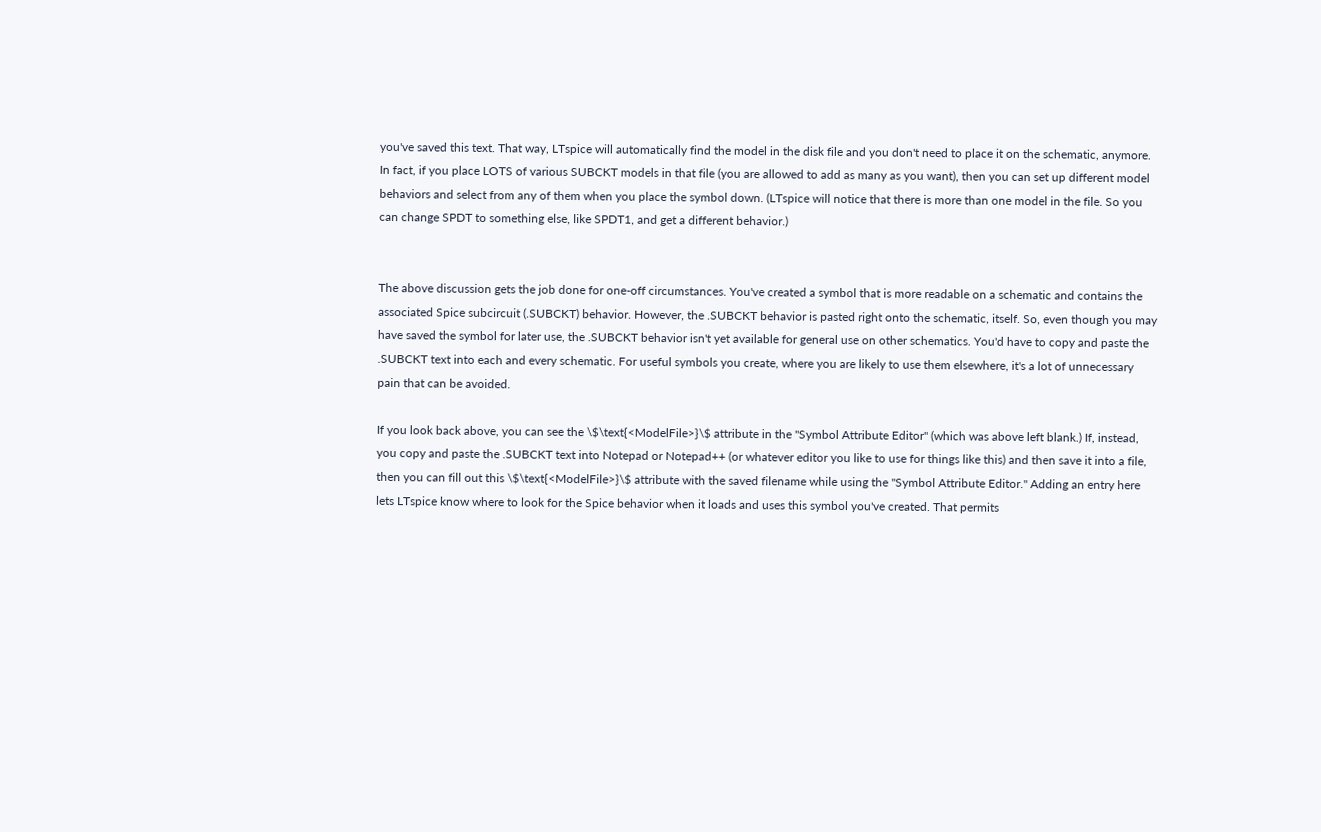you've saved this text. That way, LTspice will automatically find the model in the disk file and you don't need to place it on the schematic, anymore. In fact, if you place LOTS of various SUBCKT models in that file (you are allowed to add as many as you want), then you can set up different model behaviors and select from any of them when you place the symbol down. (LTspice will notice that there is more than one model in the file. So you can change SPDT to something else, like SPDT1, and get a different behavior.)


The above discussion gets the job done for one-off circumstances. You've created a symbol that is more readable on a schematic and contains the associated Spice subcircuit (.SUBCKT) behavior. However, the .SUBCKT behavior is pasted right onto the schematic, itself. So, even though you may have saved the symbol for later use, the .SUBCKT behavior isn't yet available for general use on other schematics. You'd have to copy and paste the .SUBCKT text into each and every schematic. For useful symbols you create, where you are likely to use them elsewhere, it's a lot of unnecessary pain that can be avoided.

If you look back above, you can see the \$\text{<ModelFile>}\$ attribute in the "Symbol Attribute Editor" (which was above left blank.) If, instead, you copy and paste the .SUBCKT text into Notepad or Notepad++ (or whatever editor you like to use for things like this) and then save it into a file, then you can fill out this \$\text{<ModelFile>}\$ attribute with the saved filename while using the "Symbol Attribute Editor." Adding an entry here lets LTspice know where to look for the Spice behavior when it loads and uses this symbol you've created. That permits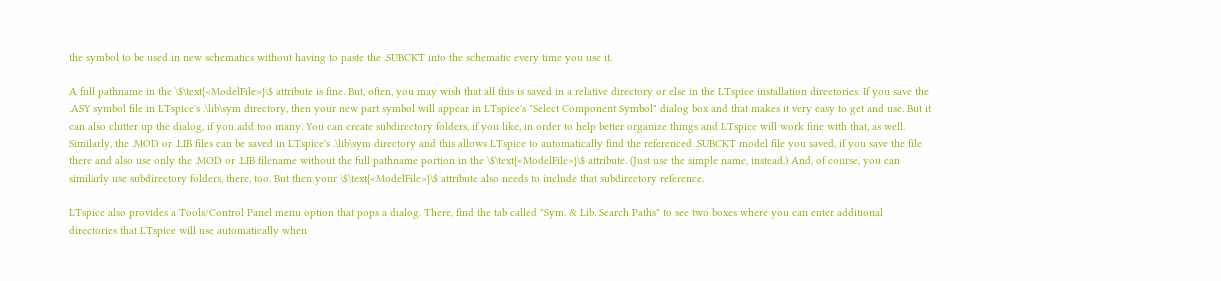the symbol to be used in new schematics without having to paste the .SUBCKT into the schematic every time you use it.

A full pathname in the \$\text{<ModelFile>}\$ attribute is fine. But, often, you may wish that all this is saved in a relative directory or else in the LTspice installation directories. If you save the .ASY symbol file in LTspice's .\lib\sym directory, then your new part symbol will appear in LTspice's "Select Component Symbol" dialog box and that makes it very easy to get and use. But it can also clutter up the dialog, if you add too many. You can create subdirectory folders, if you like, in order to help better organize things and LTspice will work fine with that, as well. Similarly, the .MOD or .LIB files can be saved in LTspice's .\lib\sym directory and this allows LTspice to automatically find the referenced .SUBCKT model file you saved, if you save the file there and also use only the .MOD or .LIB filename without the full pathname portion in the \$\text{<ModelFile>}\$ attribute. (Just use the simple name, instead.) And, of course, you can similarly use subdirectory folders, there, too. But then your \$\text{<ModelFile>}\$ attribute also needs to include that subdirectory reference.

LTspice also provides a Tools/Control Panel menu option that pops a dialog. There, find the tab called "Sym. & Lib. Search Paths" to see two boxes where you can enter additional directories that LTspice will use automatically when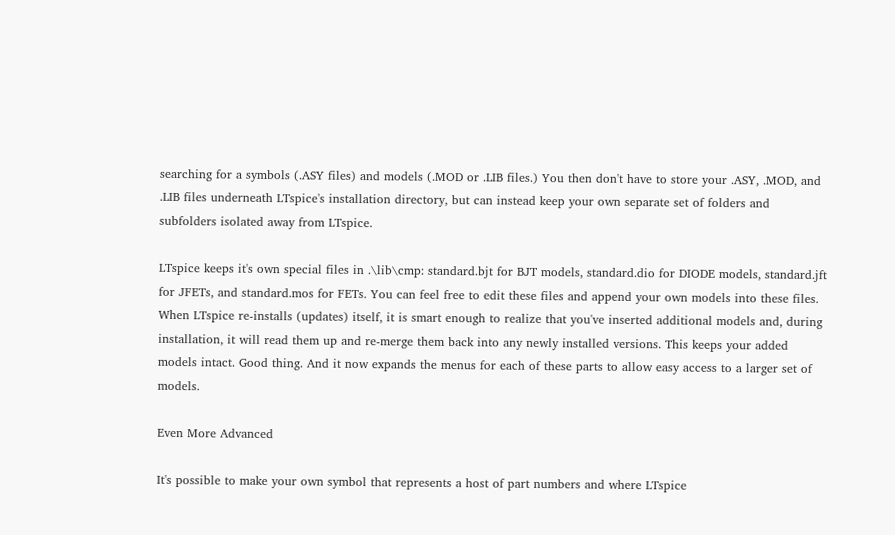searching for a symbols (.ASY files) and models (.MOD or .LIB files.) You then don't have to store your .ASY, .MOD, and .LIB files underneath LTspice's installation directory, but can instead keep your own separate set of folders and subfolders isolated away from LTspice.

LTspice keeps it's own special files in .\lib\cmp: standard.bjt for BJT models, standard.dio for DIODE models, standard.jft for JFETs, and standard.mos for FETs. You can feel free to edit these files and append your own models into these files. When LTspice re-installs (updates) itself, it is smart enough to realize that you've inserted additional models and, during installation, it will read them up and re-merge them back into any newly installed versions. This keeps your added models intact. Good thing. And it now expands the menus for each of these parts to allow easy access to a larger set of models.

Even More Advanced

It's possible to make your own symbol that represents a host of part numbers and where LTspice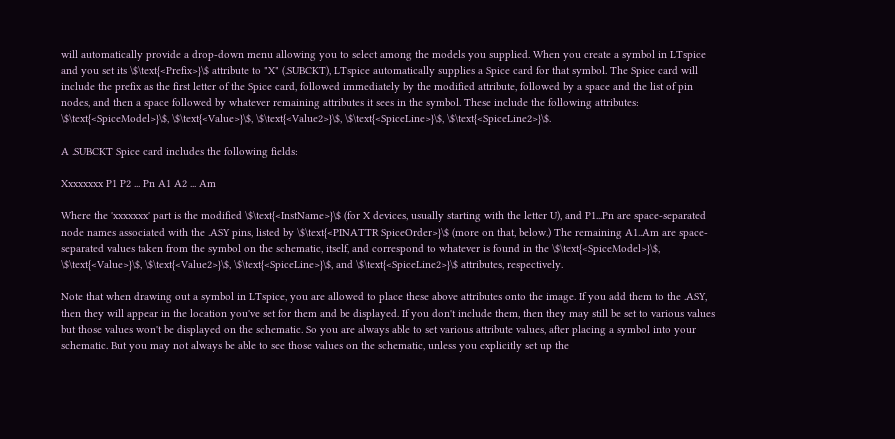will automatically provide a drop-down menu allowing you to select among the models you supplied. When you create a symbol in LTspice and you set its \$\text{<Prefix>}\$ attribute to "X" (.SUBCKT), LTspice automatically supplies a Spice card for that symbol. The Spice card will include the prefix as the first letter of the Spice card, followed immediately by the modified attribute, followed by a space and the list of pin nodes, and then a space followed by whatever remaining attributes it sees in the symbol. These include the following attributes: \$\text{<SpiceModel>}\$, \$\text{<Value>}\$, \$\text{<Value2>}\$, \$\text{<SpiceLine>}\$, \$\text{<SpiceLine2>}\$.

A .SUBCKT Spice card includes the following fields:

Xxxxxxxx P1 P2 ... Pn A1 A2 ... Am

Where the 'xxxxxxx' part is the modified \$\text{<InstName>}\$ (for X devices, usually starting with the letter U), and P1...Pn are space-separated node names associated with the .ASY pins, listed by \$\text{<PINATTR SpiceOrder>}\$ (more on that, below.) The remaining A1..Am are space-separated values taken from the symbol on the schematic, itself, and correspond to whatever is found in the \$\text{<SpiceModel>}\$, \$\text{<Value>}\$, \$\text{<Value2>}\$, \$\text{<SpiceLine>}\$, and \$\text{<SpiceLine2>}\$ attributes, respectively.

Note that when drawing out a symbol in LTspice, you are allowed to place these above attributes onto the image. If you add them to the .ASY, then they will appear in the location you've set for them and be displayed. If you don't include them, then they may still be set to various values but those values won't be displayed on the schematic. So you are always able to set various attribute values, after placing a symbol into your schematic. But you may not always be able to see those values on the schematic, unless you explicitly set up the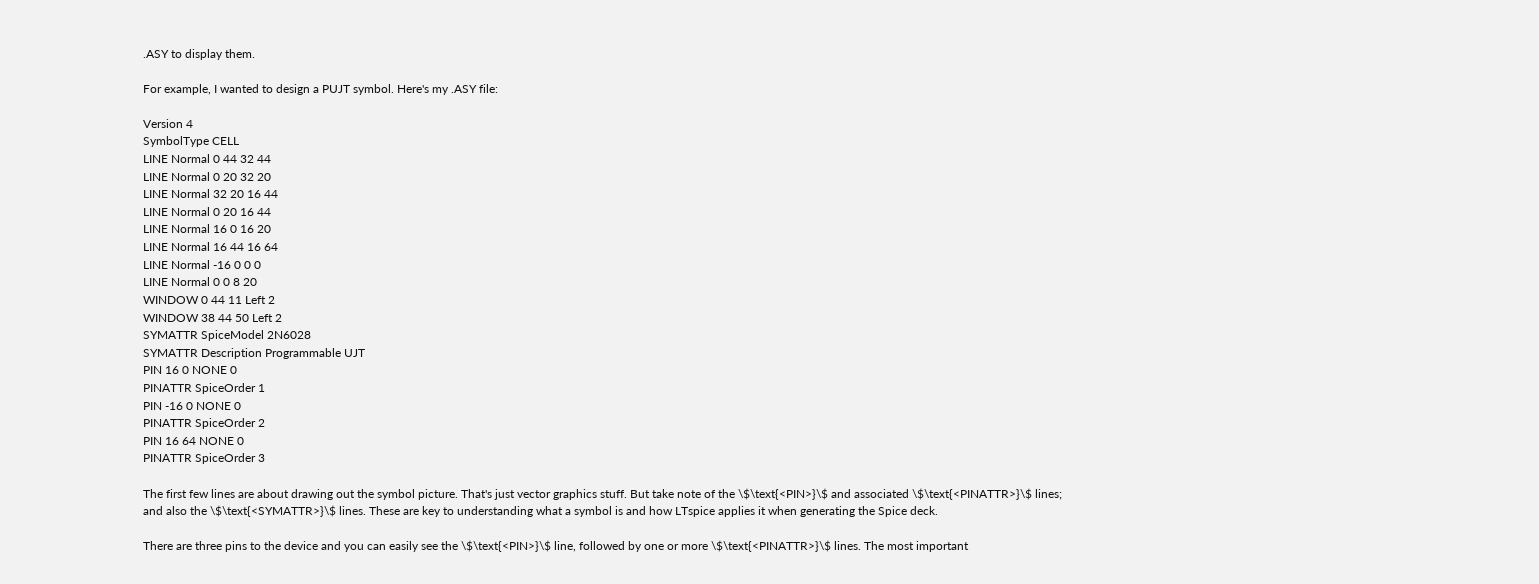.ASY to display them.

For example, I wanted to design a PUJT symbol. Here's my .ASY file:

Version 4
SymbolType CELL
LINE Normal 0 44 32 44
LINE Normal 0 20 32 20
LINE Normal 32 20 16 44
LINE Normal 0 20 16 44
LINE Normal 16 0 16 20
LINE Normal 16 44 16 64
LINE Normal -16 0 0 0
LINE Normal 0 0 8 20
WINDOW 0 44 11 Left 2
WINDOW 38 44 50 Left 2
SYMATTR SpiceModel 2N6028
SYMATTR Description Programmable UJT
PIN 16 0 NONE 0
PINATTR SpiceOrder 1
PIN -16 0 NONE 0
PINATTR SpiceOrder 2
PIN 16 64 NONE 0
PINATTR SpiceOrder 3

The first few lines are about drawing out the symbol picture. That's just vector graphics stuff. But take note of the \$\text{<PIN>}\$ and associated \$\text{<PINATTR>}\$ lines; and also the \$\text{<SYMATTR>}\$ lines. These are key to understanding what a symbol is and how LTspice applies it when generating the Spice deck.

There are three pins to the device and you can easily see the \$\text{<PIN>}\$ line, followed by one or more \$\text{<PINATTR>}\$ lines. The most important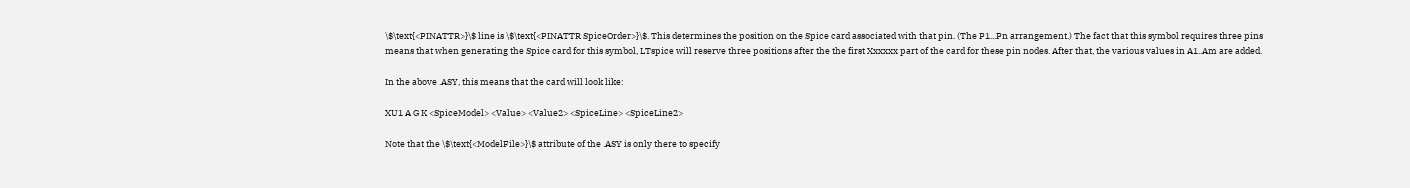\$\text{<PINATTR>}\$ line is \$\text{<PINATTR SpiceOrder>}\$. This determines the position on the Spice card associated with that pin. (The P1...Pn arrangement.) The fact that this symbol requires three pins means that when generating the Spice card for this symbol, LTspice will reserve three positions after the the first Xxxxxx part of the card for these pin nodes. After that, the various values in A1..Am are added.

In the above .ASY, this means that the card will look like:

XU1 A G K <SpiceModel> <Value> <Value2> <SpiceLine> <SpiceLine2>

Note that the \$\text{<ModelFile>}\$ attribute of the .ASY is only there to specify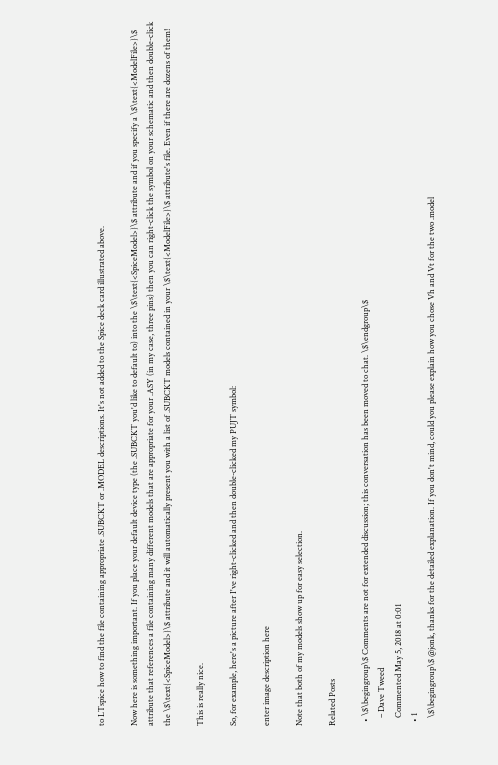to LTspice how to find the file containing appropriate .SUBCKT or .MODEL descriptions. It's not added to the Spice deck card illustrated above.

Now here is something important. If you place your default device type (the .SUBCKT you'd like to default to) into the \$\text{<SpiceModel>}\$ attribute and if you specify a \$\text{<ModelFile>}\$ attribute that references a file containing many different models that are appropriate for your .ASY (in my case, three pins) then you can right-click the symbol on your schematic and then double-click the \$\text{<SpiceModel>}\$ attribute and it will automatically present you with a list of .SUBCKT models contained in your \$\text{<ModelFile>}\$ attribute's file. Even if there are dozens of them!

This is really nice.

So, for example, here's a picture after I've right-clicked and then double-clicked my PUJT symbol:

enter image description here

Note that both of my models show up for easy selection.

Related Posts

  • \$\begingroup\$ Comments are not for extended discussion; this conversation has been moved to chat. \$\endgroup\$
    – Dave Tweed
    Commented May 5, 2018 at 0:01
  • 1
    \$\begingroup\$ @jonk, thanks for the detailed explanation. If you don't mind, could you please explain how you chose Vh and Vt for the two .model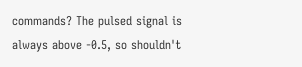commands? The pulsed signal is always above -0.5, so shouldn't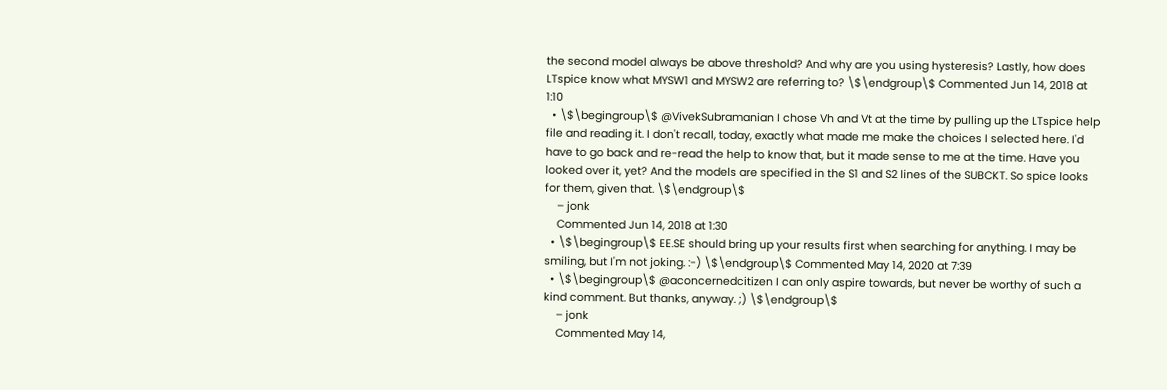the second model always be above threshold? And why are you using hysteresis? Lastly, how does LTspice know what MYSW1 and MYSW2 are referring to? \$\endgroup\$ Commented Jun 14, 2018 at 1:10
  • \$\begingroup\$ @VivekSubramanian I chose Vh and Vt at the time by pulling up the LTspice help file and reading it. I don't recall, today, exactly what made me make the choices I selected here. I'd have to go back and re-read the help to know that, but it made sense to me at the time. Have you looked over it, yet? And the models are specified in the S1 and S2 lines of the SUBCKT. So spice looks for them, given that. \$\endgroup\$
    – jonk
    Commented Jun 14, 2018 at 1:30
  • \$\begingroup\$ EE.SE should bring up your results first when searching for anything. I may be smiling, but I'm not joking. :-) \$\endgroup\$ Commented May 14, 2020 at 7:39
  • \$\begingroup\$ @aconcernedcitizen I can only aspire towards, but never be worthy of such a kind comment. But thanks, anyway. ;) \$\endgroup\$
    – jonk
    Commented May 14,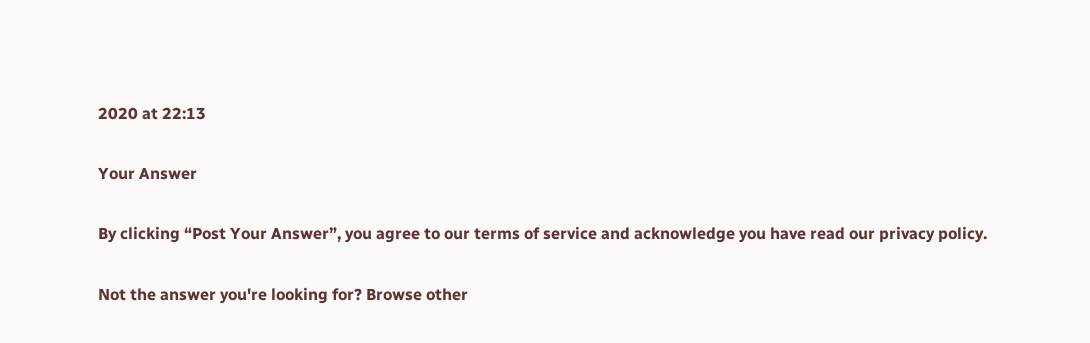2020 at 22:13

Your Answer

By clicking “Post Your Answer”, you agree to our terms of service and acknowledge you have read our privacy policy.

Not the answer you're looking for? Browse other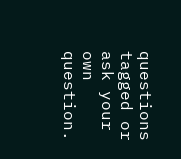questions tagged or ask your own question.